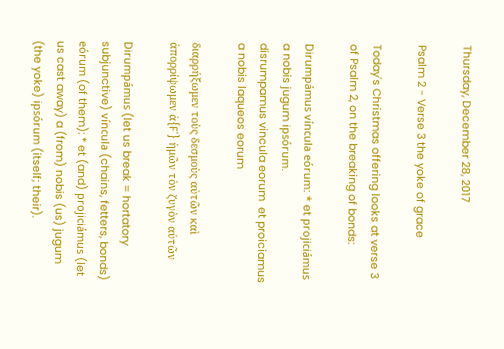Thursday, December 28, 2017

Psalm 2 - Verse 3 the yoke of grace

Today's Christmas offering looks at verse 3 of Psalm 2, on the breaking of bonds:

Dirumpámus víncula eórum: * et projiciámus a nobis jugum ipsórum.
disrumpamus vincula eorum  et proiciamus a nobis laqueos eorum

διαρρήξωμεν τοὺς δεσμοὺς αὐτῶν καὶ ἀπορρίψωμεν ἀ{F'} ἡμῶν τὸν ζυγὸν αὐτῶν

Dirumpámus (let us break = hortatory subjunctive) víncula (chains, fetters, bonds) eórum (of them): * et (and) projiciámus (let us cast away) a (from) nobis (us) jugum (the yoke) ipsórum (itself; their).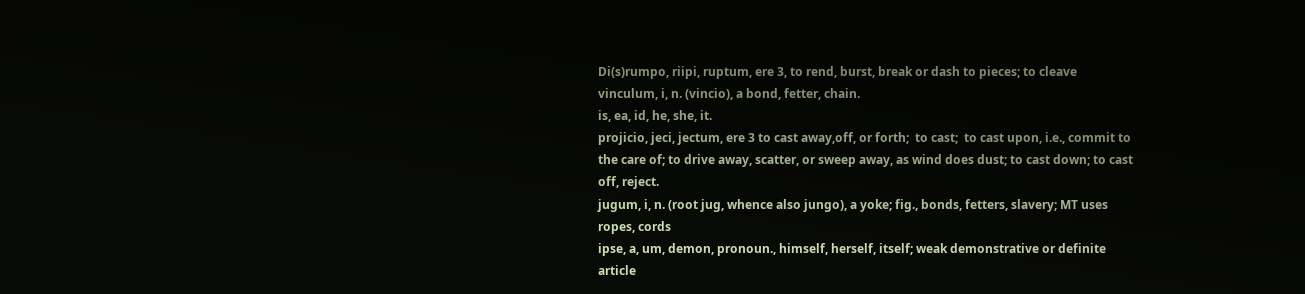Di(s)rumpo, riipi, ruptum, ere 3, to rend, burst, break or dash to pieces; to cleave
vinculum, i, n. (vincio), a bond, fetter, chain.
is, ea, id, he, she, it.
projicio, jeci, jectum, ere 3 to cast away,off, or forth;  to cast;  to cast upon, i.e., commit to the care of; to drive away, scatter, or sweep away, as wind does dust; to cast down; to cast off, reject.
jugum, i, n. (root jug, whence also jungo), a yoke; fig., bonds, fetters, slavery; MT uses ropes, cords
ipse, a, um, demon, pronoun., himself, herself, itself; weak demonstrative or definite article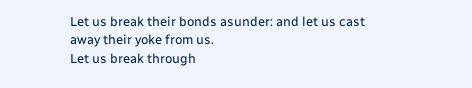Let us break their bonds asunder: and let us cast away their yoke from us.
Let us break through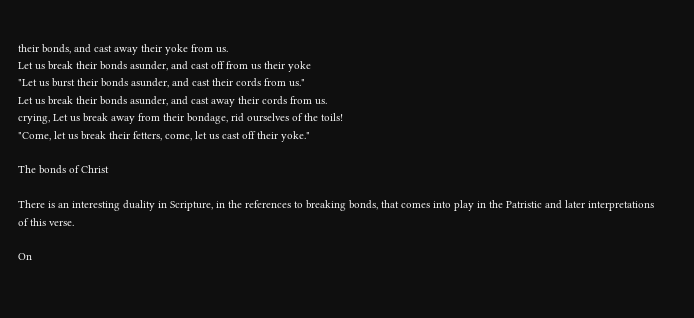their bonds, and cast away their yoke from us.
Let us break their bonds asunder, and cast off from us their yoke
"Let us burst their bonds asunder, and cast their cords from us."
Let us break their bonds asunder, and cast away their cords from us.
crying, Let us break away from their bondage, rid ourselves of the toils!
"Come, let us break their fetters, come, let us cast off their yoke."

The bonds of Christ

There is an interesting duality in Scripture, in the references to breaking bonds, that comes into play in the Patristic and later interpretations of this verse.

On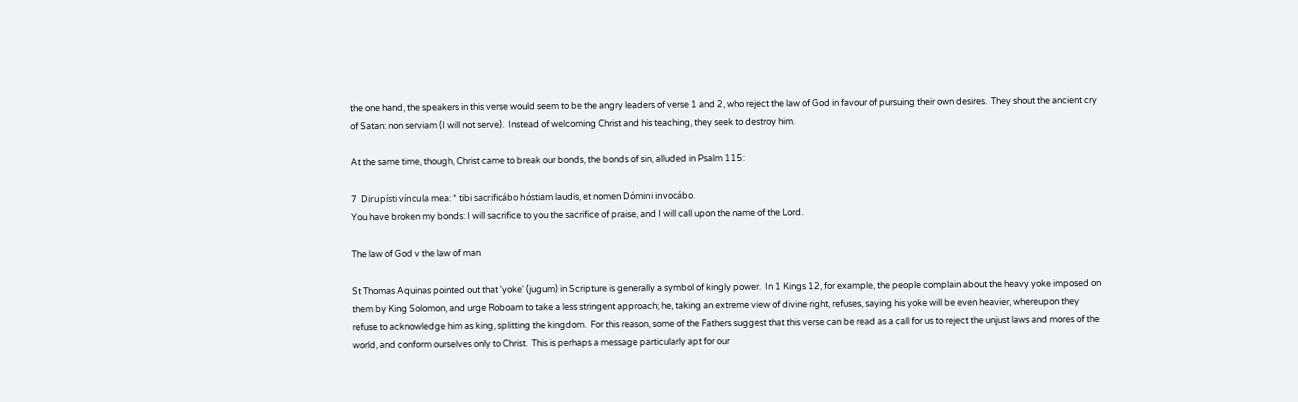the one hand, the speakers in this verse would seem to be the angry leaders of verse 1 and 2, who reject the law of God in favour of pursuing their own desires.  They shout the ancient cry of Satan: non serviam (I will not serve).  Instead of welcoming Christ and his teaching, they seek to destroy him.

At the same time, though, Christ came to break our bonds, the bonds of sin, alluded in Psalm 115:

7  Dirupísti víncula mea: * tibi sacrificábo hóstiam laudis, et nomen Dómini invocábo.
You have broken my bonds: I will sacrifice to you the sacrifice of praise, and I will call upon the name of the Lord.

The law of God v the law of man

St Thomas Aquinas pointed out that 'yoke' (jugum) in Scripture is generally a symbol of kingly power.  In 1 Kings 12, for example, the people complain about the heavy yoke imposed on them by King Solomon, and urge Roboam to take a less stringent approach; he, taking an extreme view of divine right, refuses, saying his yoke will be even heavier, whereupon they refuse to acknowledge him as king, splitting the kingdom.  For this reason, some of the Fathers suggest that this verse can be read as a call for us to reject the unjust laws and mores of the world, and conform ourselves only to Christ.  This is perhaps a message particularly apt for our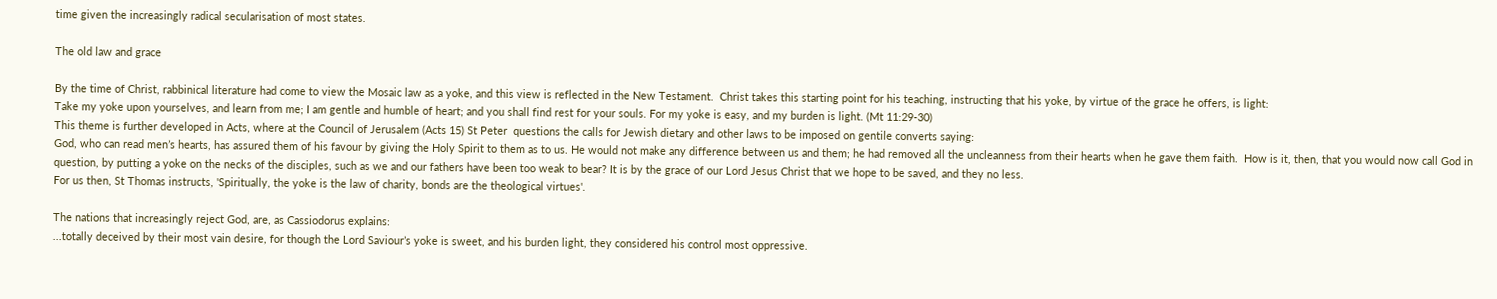time given the increasingly radical secularisation of most states.

The old law and grace

By the time of Christ, rabbinical literature had come to view the Mosaic law as a yoke, and this view is reflected in the New Testament.  Christ takes this starting point for his teaching, instructing that his yoke, by virtue of the grace he offers, is light:
Take my yoke upon yourselves, and learn from me; I am gentle and humble of heart; and you shall find rest for your souls. For my yoke is easy, and my burden is light. (Mt 11:29-30)
This theme is further developed in Acts, where at the Council of Jerusalem (Acts 15) St Peter  questions the calls for Jewish dietary and other laws to be imposed on gentile converts saying:
God, who can read men’s hearts, has assured them of his favour by giving the Holy Spirit to them as to us. He would not make any difference between us and them; he had removed all the uncleanness from their hearts when he gave them faith.  How is it, then, that you would now call God in question, by putting a yoke on the necks of the disciples, such as we and our fathers have been too weak to bear? It is by the grace of our Lord Jesus Christ that we hope to be saved, and they no less.
For us then, St Thomas instructs, 'Spiritually, the yoke is the law of charity, bonds are the theological virtues'.

The nations that increasingly reject God, are, as Cassiodorus explains:
...totally deceived by their most vain desire, for though the Lord Saviour’s yoke is sweet, and his burden light, they considered his control most oppressive.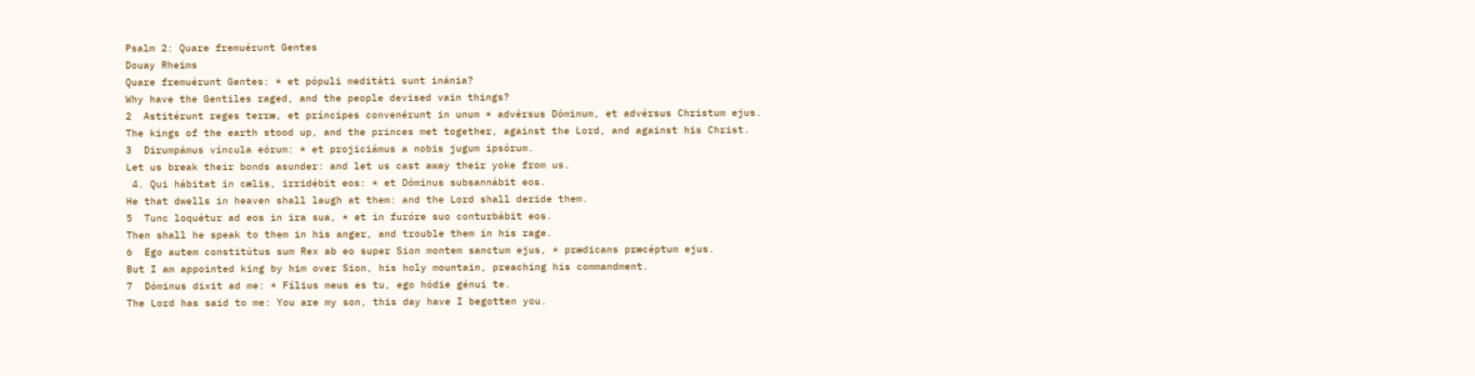Psalm 2: Quare fremuérunt Gentes
Douay Rheims
Quare fremuérunt Gentes: * et pópuli meditáti sunt inánia?
Why have the Gentiles raged, and the people devised vain things?
2  Astitérunt reges terræ, et príncipes convenérunt in unum * advérsus Dóminum, et advérsus Christum ejus.
The kings of the earth stood up, and the princes met together, against the Lord, and against his Christ.
3  Dirumpámus víncula eórum: * et projiciámus a nobis jugum ipsórum.
Let us break their bonds asunder: and let us cast away their yoke from us.
 4. Qui hábitat in cælis, irridébit eos: * et Dóminus subsannábit eos.
He that dwells in heaven shall laugh at them: and the Lord shall deride them.
5  Tunc loquétur ad eos in ira sua, * et in furóre suo conturbábit eos.
Then shall he speak to them in his anger, and trouble them in his rage.
6  Ego autem constitútus sum Rex ab eo super Sion montem sanctum ejus, * prædicans præcéptum ejus.
But I am appointed king by him over Sion, his holy mountain, preaching his commandment.
7  Dóminus dixit ad me: * Fílius meus es tu, ego hódie génui te.
The Lord has said to me: You are my son, this day have I begotten you.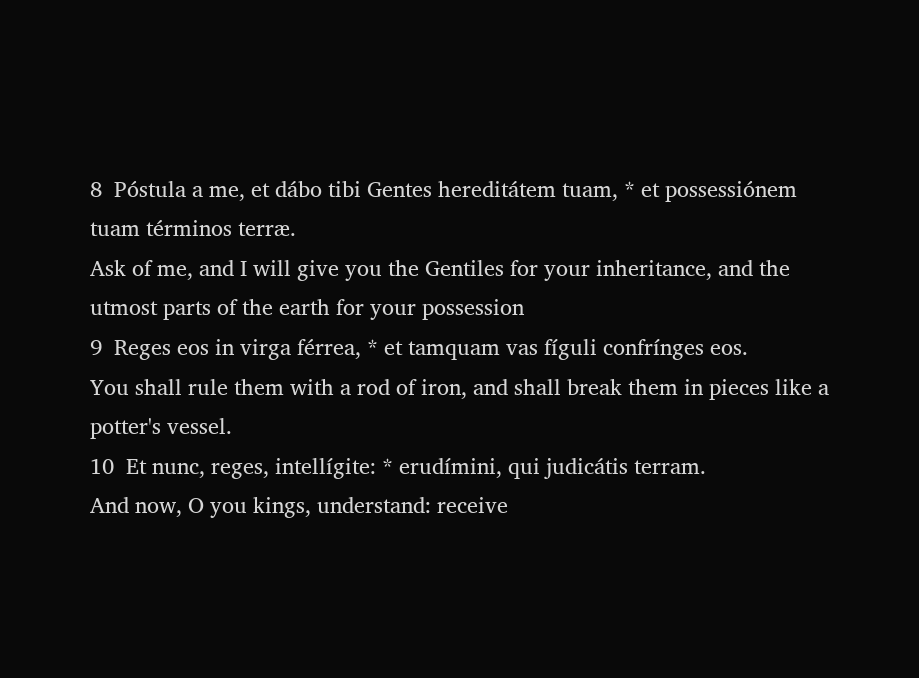8  Póstula a me, et dábo tibi Gentes hereditátem tuam, * et possessiónem tuam términos terræ.
Ask of me, and I will give you the Gentiles for your inheritance, and the utmost parts of the earth for your possession
9  Reges eos in virga férrea, * et tamquam vas fíguli confrínges eos.
You shall rule them with a rod of iron, and shall break them in pieces like a potter's vessel.
10  Et nunc, reges, intellígite: * erudímini, qui judicátis terram.
And now, O you kings, understand: receive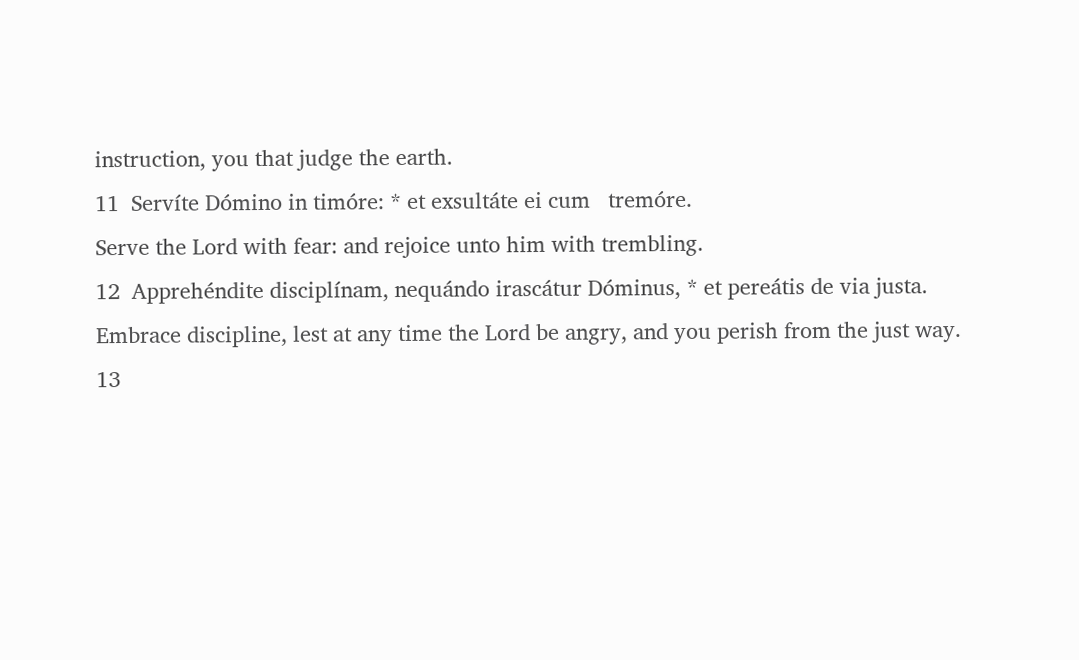instruction, you that judge the earth.
11  Servíte Dómino in timóre: * et exsultáte ei cum   tremóre.
Serve the Lord with fear: and rejoice unto him with trembling.
12  Apprehéndite disciplínam, nequándo irascátur Dóminus, * et pereátis de via justa.
Embrace discipline, lest at any time the Lord be angry, and you perish from the just way.
13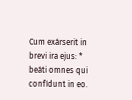Cum exárserit in brevi ira ejus: * beáti omnes qui confídunt in eo.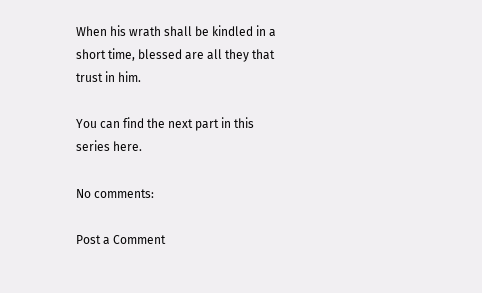When his wrath shall be kindled in a short time, blessed are all they that trust in him.

You can find the next part in this series here.

No comments:

Post a Comment